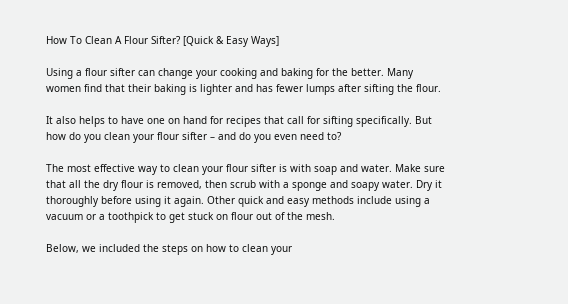How To Clean A Flour Sifter? [Quick & Easy Ways]

Using a flour sifter can change your cooking and baking for the better. Many women find that their baking is lighter and has fewer lumps after sifting the flour.

It also helps to have one on hand for recipes that call for sifting specifically. But how do you clean your flour sifter – and do you even need to?

The most effective way to clean your flour sifter is with soap and water. Make sure that all the dry flour is removed, then scrub with a sponge and soapy water. Dry it thoroughly before using it again. Other quick and easy methods include using a vacuum or a toothpick to get stuck on flour out of the mesh.

Below, we included the steps on how to clean your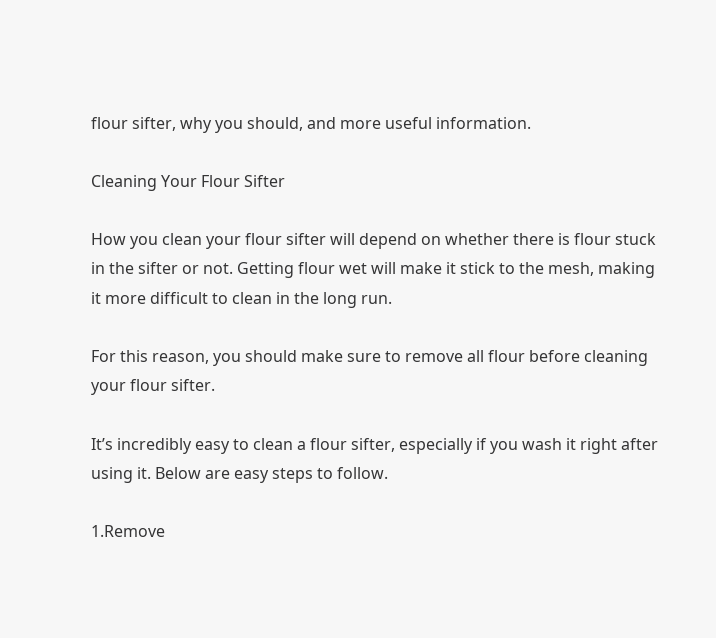flour sifter, why you should, and more useful information.

Cleaning Your Flour Sifter

How you clean your flour sifter will depend on whether there is flour stuck in the sifter or not. Getting flour wet will make it stick to the mesh, making it more difficult to clean in the long run.

For this reason, you should make sure to remove all flour before cleaning your flour sifter.

It’s incredibly easy to clean a flour sifter, especially if you wash it right after using it. Below are easy steps to follow.

1.Remove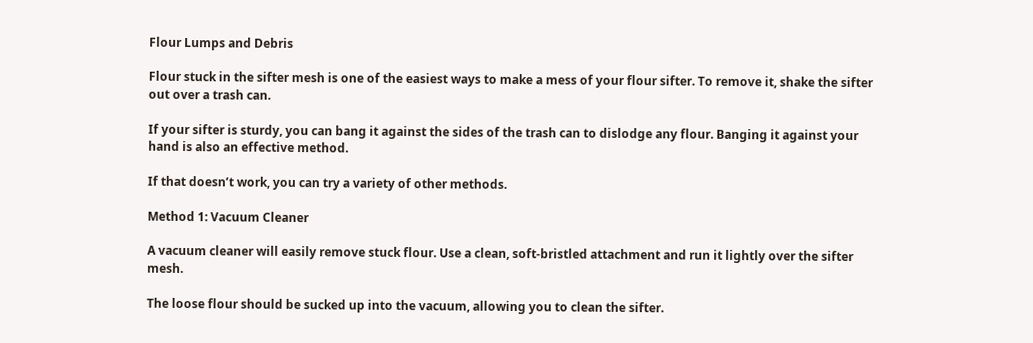Flour Lumps and Debris

Flour stuck in the sifter mesh is one of the easiest ways to make a mess of your flour sifter. To remove it, shake the sifter out over a trash can.

If your sifter is sturdy, you can bang it against the sides of the trash can to dislodge any flour. Banging it against your hand is also an effective method.

If that doesn’t work, you can try a variety of other methods.

Method 1: Vacuum Cleaner

A vacuum cleaner will easily remove stuck flour. Use a clean, soft-bristled attachment and run it lightly over the sifter mesh.

The loose flour should be sucked up into the vacuum, allowing you to clean the sifter.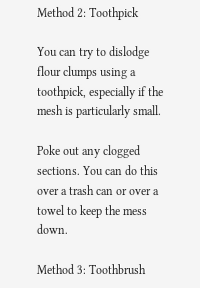Method 2: Toothpick

You can try to dislodge flour clumps using a toothpick, especially if the mesh is particularly small.

Poke out any clogged sections. You can do this over a trash can or over a towel to keep the mess down.

Method 3: Toothbrush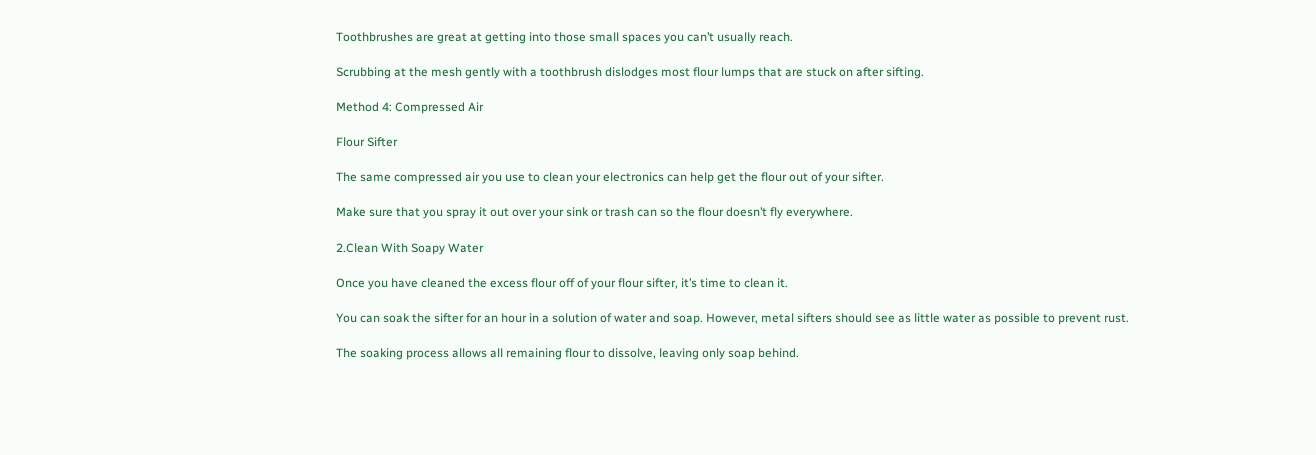Toothbrushes are great at getting into those small spaces you can’t usually reach.

Scrubbing at the mesh gently with a toothbrush dislodges most flour lumps that are stuck on after sifting.

Method 4: Compressed Air

Flour Sifter

The same compressed air you use to clean your electronics can help get the flour out of your sifter.

Make sure that you spray it out over your sink or trash can so the flour doesn’t fly everywhere.

2.Clean With Soapy Water

Once you have cleaned the excess flour off of your flour sifter, it’s time to clean it.

You can soak the sifter for an hour in a solution of water and soap. However, metal sifters should see as little water as possible to prevent rust.

The soaking process allows all remaining flour to dissolve, leaving only soap behind.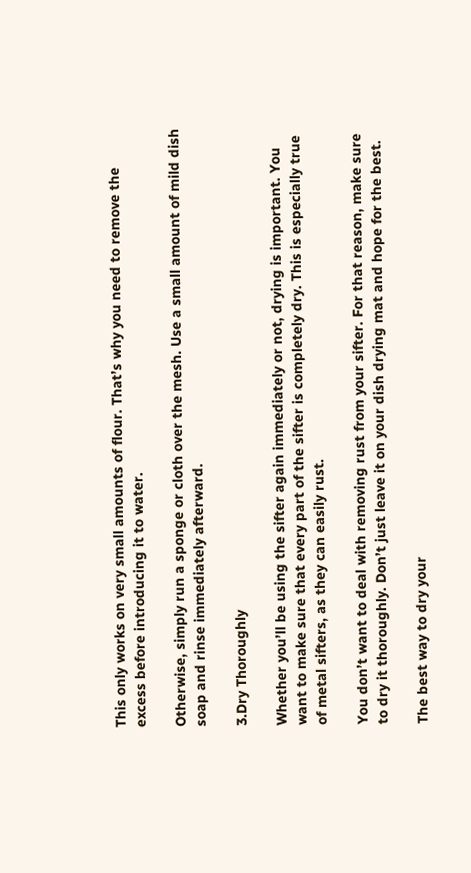This only works on very small amounts of flour. That’s why you need to remove the excess before introducing it to water.

Otherwise, simply run a sponge or cloth over the mesh. Use a small amount of mild dish soap and rinse immediately afterward.

3.Dry Thoroughly

Whether you’ll be using the sifter again immediately or not, drying is important. You want to make sure that every part of the sifter is completely dry. This is especially true of metal sifters, as they can easily rust.

You don’t want to deal with removing rust from your sifter. For that reason, make sure to dry it thoroughly. Don’t just leave it on your dish drying mat and hope for the best.

The best way to dry your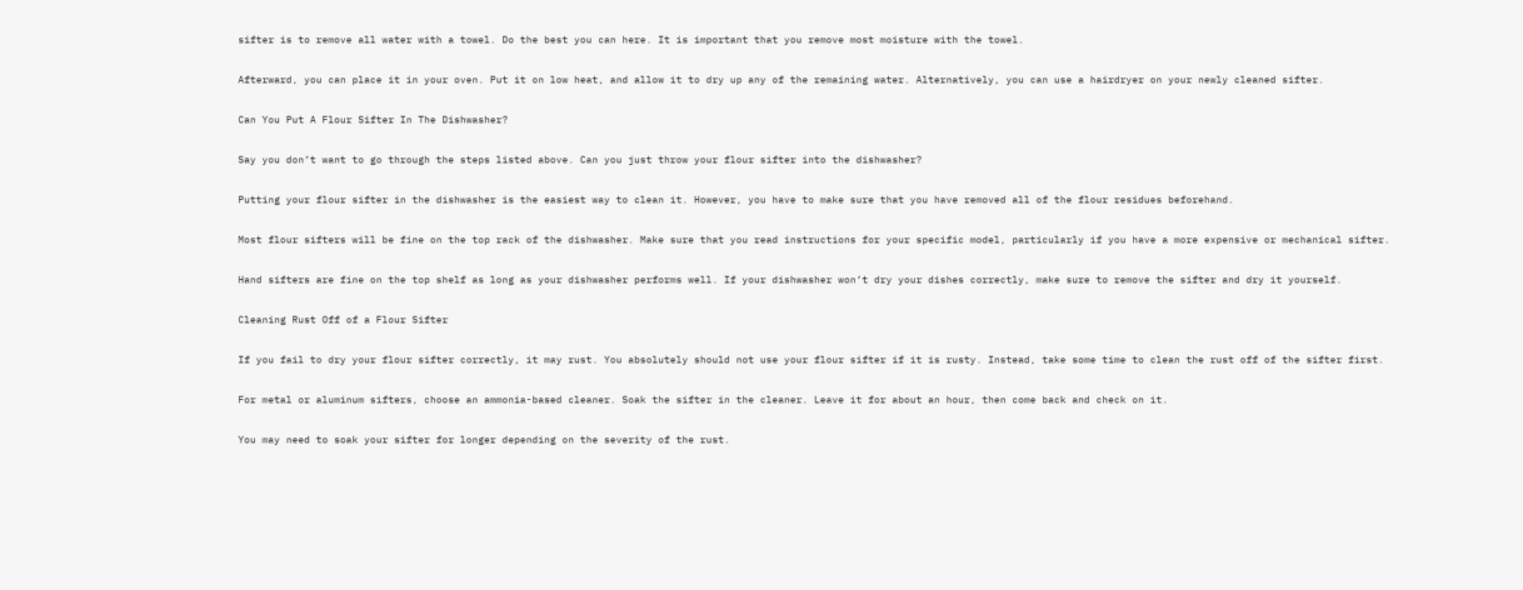sifter is to remove all water with a towel. Do the best you can here. It is important that you remove most moisture with the towel.

Afterward, you can place it in your oven. Put it on low heat, and allow it to dry up any of the remaining water. Alternatively, you can use a hairdryer on your newly cleaned sifter.

Can You Put A Flour Sifter In The Dishwasher?

Say you don’t want to go through the steps listed above. Can you just throw your flour sifter into the dishwasher?

Putting your flour sifter in the dishwasher is the easiest way to clean it. However, you have to make sure that you have removed all of the flour residues beforehand.

Most flour sifters will be fine on the top rack of the dishwasher. Make sure that you read instructions for your specific model, particularly if you have a more expensive or mechanical sifter.

Hand sifters are fine on the top shelf as long as your dishwasher performs well. If your dishwasher won’t dry your dishes correctly, make sure to remove the sifter and dry it yourself.

Cleaning Rust Off of a Flour Sifter

If you fail to dry your flour sifter correctly, it may rust. You absolutely should not use your flour sifter if it is rusty. Instead, take some time to clean the rust off of the sifter first.

For metal or aluminum sifters, choose an ammonia-based cleaner. Soak the sifter in the cleaner. Leave it for about an hour, then come back and check on it.

You may need to soak your sifter for longer depending on the severity of the rust.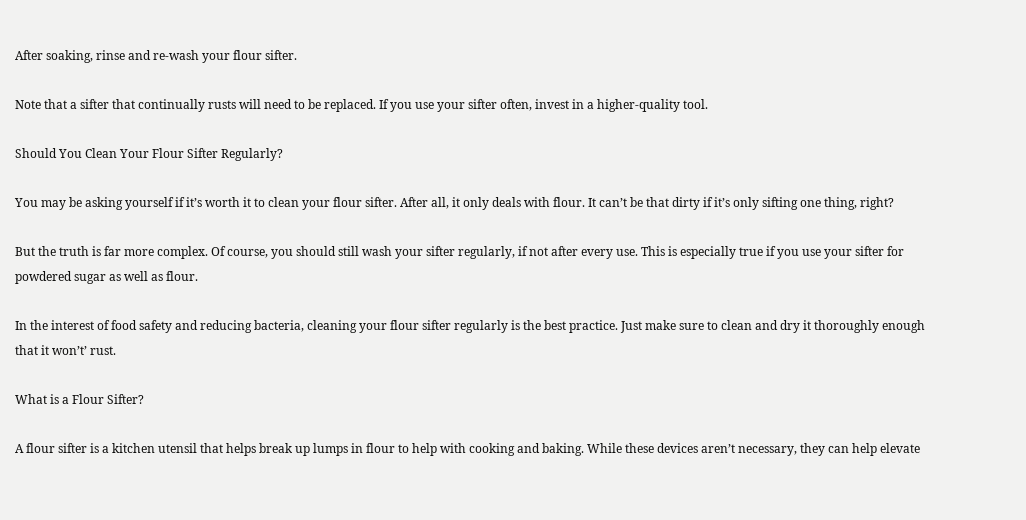After soaking, rinse and re-wash your flour sifter.

Note that a sifter that continually rusts will need to be replaced. If you use your sifter often, invest in a higher-quality tool.

Should You Clean Your Flour Sifter Regularly?

You may be asking yourself if it’s worth it to clean your flour sifter. After all, it only deals with flour. It can’t be that dirty if it’s only sifting one thing, right?

But the truth is far more complex. Of course, you should still wash your sifter regularly, if not after every use. This is especially true if you use your sifter for powdered sugar as well as flour.

In the interest of food safety and reducing bacteria, cleaning your flour sifter regularly is the best practice. Just make sure to clean and dry it thoroughly enough that it won’t’ rust.

What is a Flour Sifter?

A flour sifter is a kitchen utensil that helps break up lumps in flour to help with cooking and baking. While these devices aren’t necessary, they can help elevate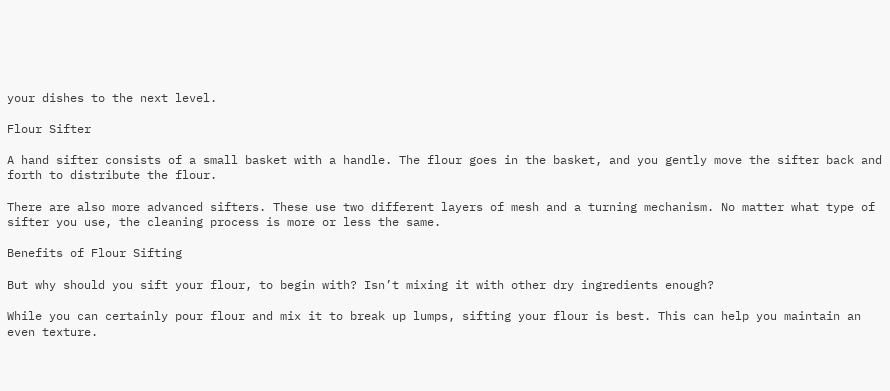your dishes to the next level.

Flour Sifter

A hand sifter consists of a small basket with a handle. The flour goes in the basket, and you gently move the sifter back and forth to distribute the flour.

There are also more advanced sifters. These use two different layers of mesh and a turning mechanism. No matter what type of sifter you use, the cleaning process is more or less the same.

Benefits of Flour Sifting

But why should you sift your flour, to begin with? Isn’t mixing it with other dry ingredients enough?

While you can certainly pour flour and mix it to break up lumps, sifting your flour is best. This can help you maintain an even texture.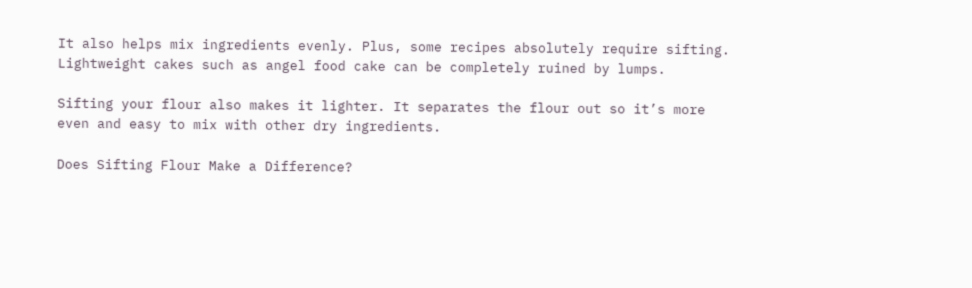It also helps mix ingredients evenly. Plus, some recipes absolutely require sifting. Lightweight cakes such as angel food cake can be completely ruined by lumps.

Sifting your flour also makes it lighter. It separates the flour out so it’s more even and easy to mix with other dry ingredients.

Does Sifting Flour Make a Difference?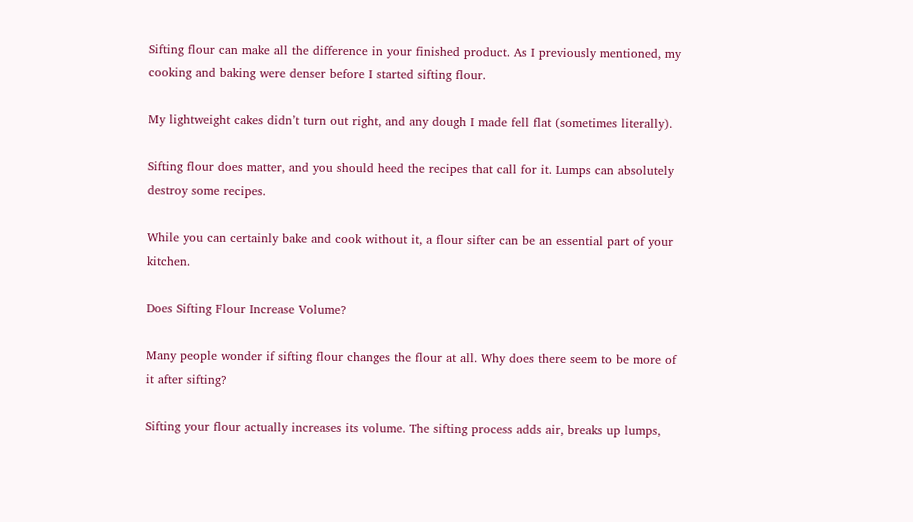Sifting flour can make all the difference in your finished product. As I previously mentioned, my cooking and baking were denser before I started sifting flour.

My lightweight cakes didn’t turn out right, and any dough I made fell flat (sometimes literally).

Sifting flour does matter, and you should heed the recipes that call for it. Lumps can absolutely destroy some recipes.

While you can certainly bake and cook without it, a flour sifter can be an essential part of your kitchen.

Does Sifting Flour Increase Volume?

Many people wonder if sifting flour changes the flour at all. Why does there seem to be more of it after sifting?

Sifting your flour actually increases its volume. The sifting process adds air, breaks up lumps,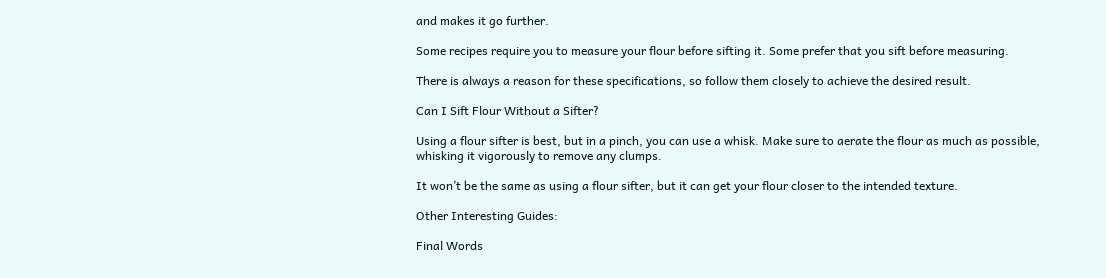and makes it go further.

Some recipes require you to measure your flour before sifting it. Some prefer that you sift before measuring.

There is always a reason for these specifications, so follow them closely to achieve the desired result.

Can I Sift Flour Without a Sifter?

Using a flour sifter is best, but in a pinch, you can use a whisk. Make sure to aerate the flour as much as possible, whisking it vigorously to remove any clumps.

It won’t be the same as using a flour sifter, but it can get your flour closer to the intended texture.

Other Interesting Guides:

Final Words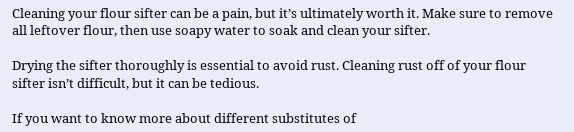Cleaning your flour sifter can be a pain, but it’s ultimately worth it. Make sure to remove all leftover flour, then use soapy water to soak and clean your sifter.

Drying the sifter thoroughly is essential to avoid rust. Cleaning rust off of your flour sifter isn’t difficult, but it can be tedious.

If you want to know more about different substitutes of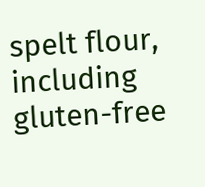spelt flour, including gluten-free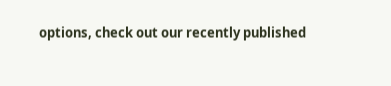options, check out our recently published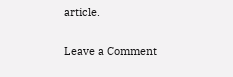article.

Leave a Comment